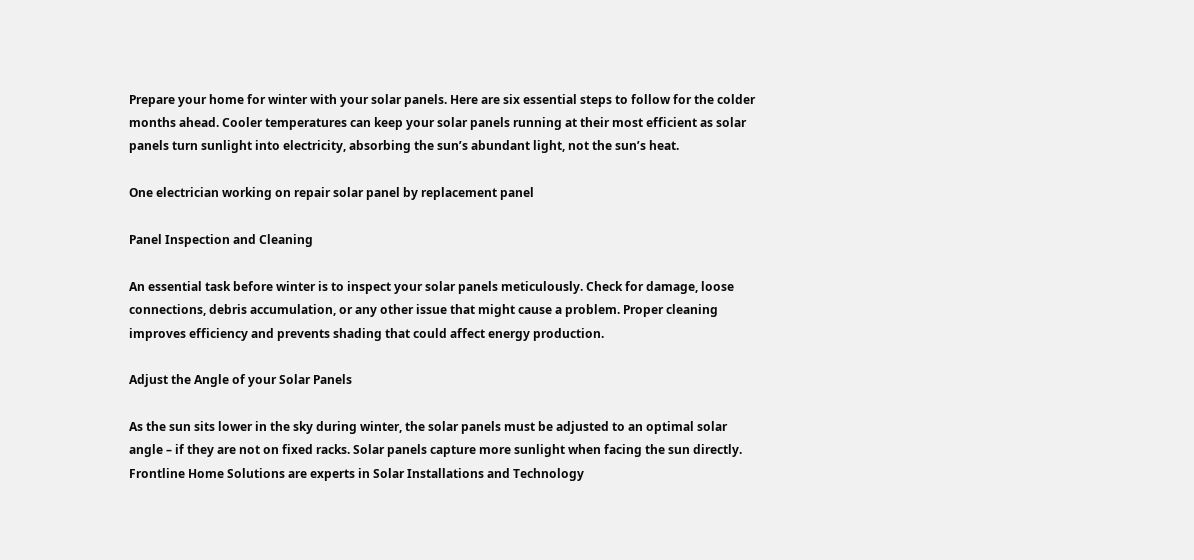Prepare your home for winter with your solar panels. Here are six essential steps to follow for the colder months ahead. Cooler temperatures can keep your solar panels running at their most efficient as solar panels turn sunlight into electricity, absorbing the sun’s abundant light, not the sun’s heat.

One electrician working on repair solar panel by replacement panel

Panel Inspection and Cleaning

An essential task before winter is to inspect your solar panels meticulously. Check for damage, loose connections, debris accumulation, or any other issue that might cause a problem. Proper cleaning improves efficiency and prevents shading that could affect energy production.

Adjust the Angle of your Solar Panels

As the sun sits lower in the sky during winter, the solar panels must be adjusted to an optimal solar angle – if they are not on fixed racks. Solar panels capture more sunlight when facing the sun directly. Frontline Home Solutions are experts in Solar Installations and Technology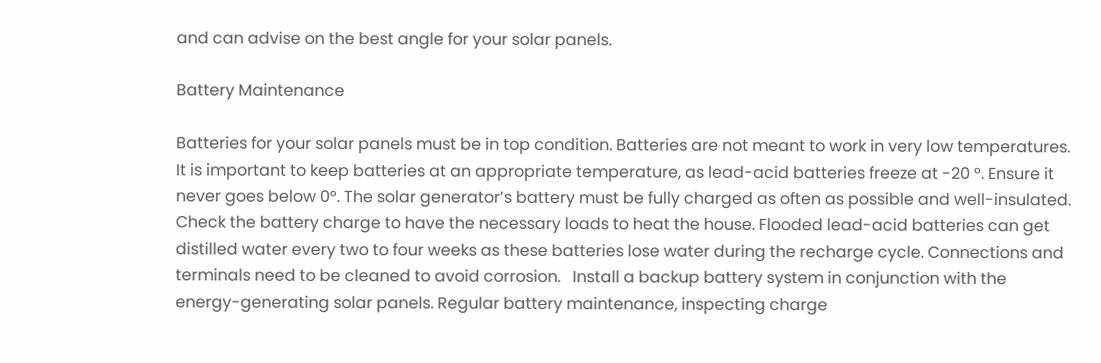and can advise on the best angle for your solar panels.

Battery Maintenance

Batteries for your solar panels must be in top condition. Batteries are not meant to work in very low temperatures. It is important to keep batteries at an appropriate temperature, as lead-acid batteries freeze at -20 °. Ensure it never goes below 0°. The solar generator’s battery must be fully charged as often as possible and well-insulated. Check the battery charge to have the necessary loads to heat the house. Flooded lead-acid batteries can get distilled water every two to four weeks as these batteries lose water during the recharge cycle. Connections and terminals need to be cleaned to avoid corrosion.   Install a backup battery system in conjunction with the energy-generating solar panels. Regular battery maintenance, inspecting charge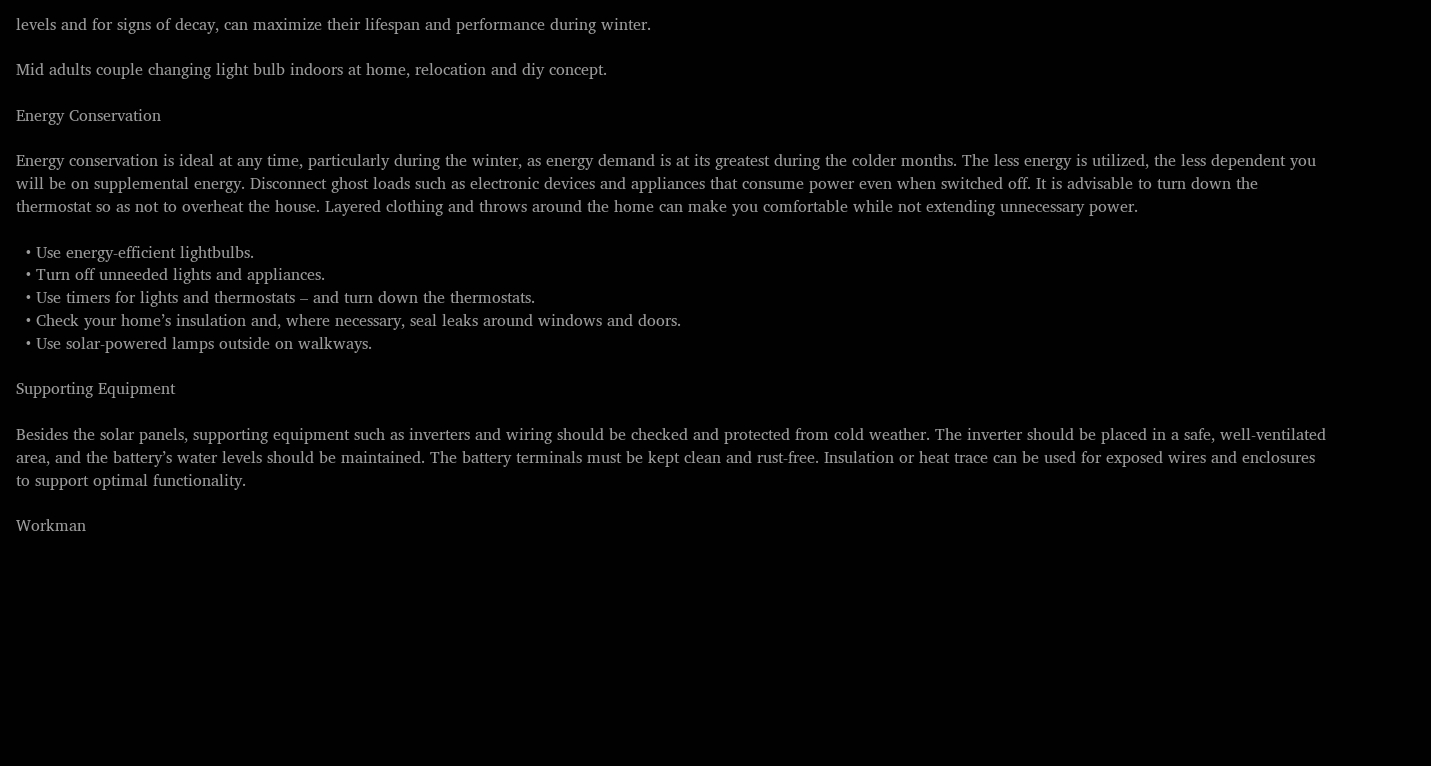levels and for signs of decay, can maximize their lifespan and performance during winter.

Mid adults couple changing light bulb indoors at home, relocation and diy concept.

Energy Conservation

Energy conservation is ideal at any time, particularly during the winter, as energy demand is at its greatest during the colder months. The less energy is utilized, the less dependent you will be on supplemental energy. Disconnect ghost loads such as electronic devices and appliances that consume power even when switched off. It is advisable to turn down the thermostat so as not to overheat the house. Layered clothing and throws around the home can make you comfortable while not extending unnecessary power.

  • Use energy-efficient lightbulbs.
  • Turn off unneeded lights and appliances.
  • Use timers for lights and thermostats – and turn down the thermostats.
  • Check your home’s insulation and, where necessary, seal leaks around windows and doors.
  • Use solar-powered lamps outside on walkways.

Supporting Equipment

Besides the solar panels, supporting equipment such as inverters and wiring should be checked and protected from cold weather. The inverter should be placed in a safe, well-ventilated area, and the battery’s water levels should be maintained. The battery terminals must be kept clean and rust-free. Insulation or heat trace can be used for exposed wires and enclosures to support optimal functionality.

Workman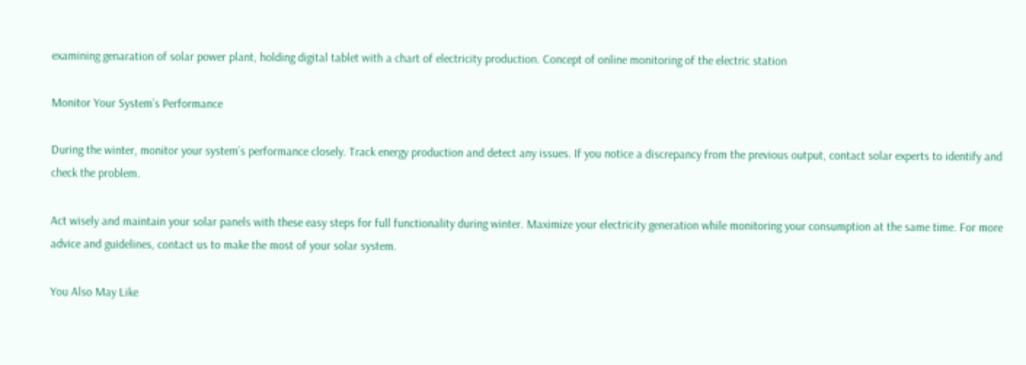examining genaration of solar power plant, holding digital tablet with a chart of electricity production. Concept of online monitoring of the electric station

Monitor Your System’s Performance

During the winter, monitor your system’s performance closely. Track energy production and detect any issues. If you notice a discrepancy from the previous output, contact solar experts to identify and check the problem.

Act wisely and maintain your solar panels with these easy steps for full functionality during winter. Maximize your electricity generation while monitoring your consumption at the same time. For more advice and guidelines, contact us to make the most of your solar system.

You Also May Like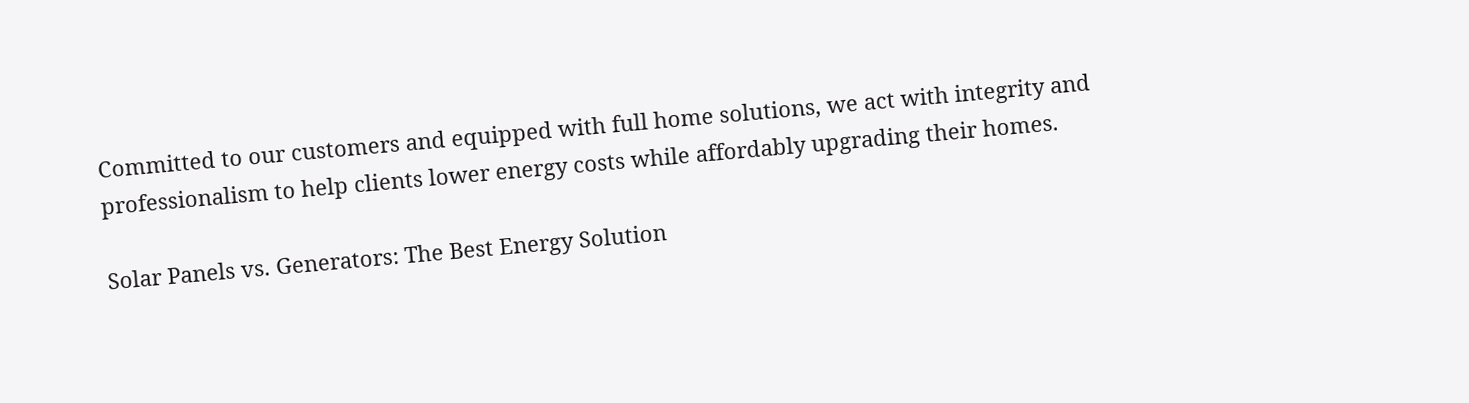Committed to our customers and equipped with full home solutions, we act with integrity and professionalism to help clients lower energy costs while affordably upgrading their homes.

Solar Panels vs. Generators: The Best Energy Solution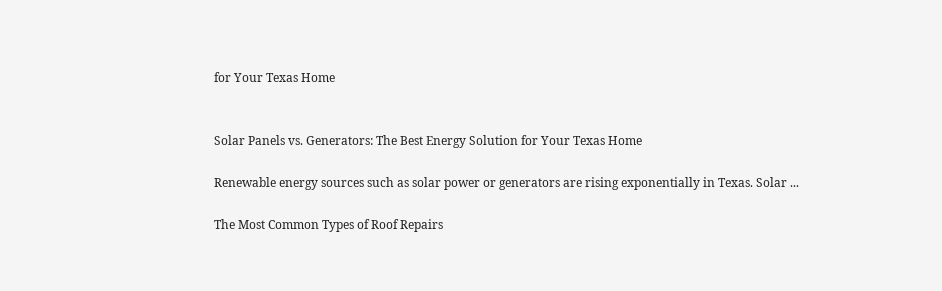for Your Texas Home


Solar Panels vs. Generators: The Best Energy Solution for Your Texas Home

Renewable energy sources such as solar power or generators are rising exponentially in Texas. Solar ...

The Most Common Types of Roof Repairs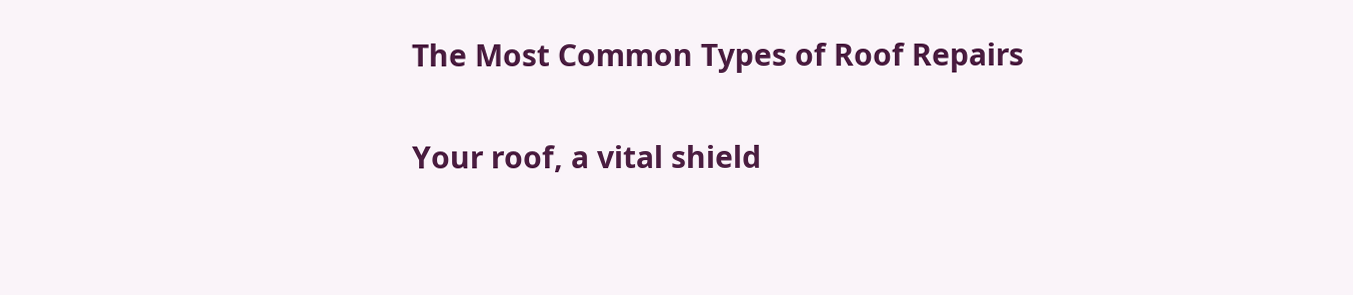The Most Common Types of Roof Repairs

Your roof, a vital shield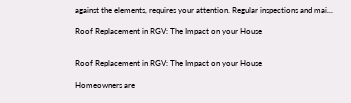against the elements, requires your attention. Regular inspections and mai...

Roof Replacement in RGV: The Impact on your House


Roof Replacement in RGV: The Impact on your House

Homeowners are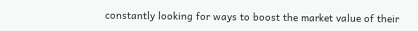constantly looking for ways to boost the market value of their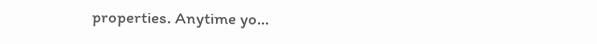properties. Anytime yo...